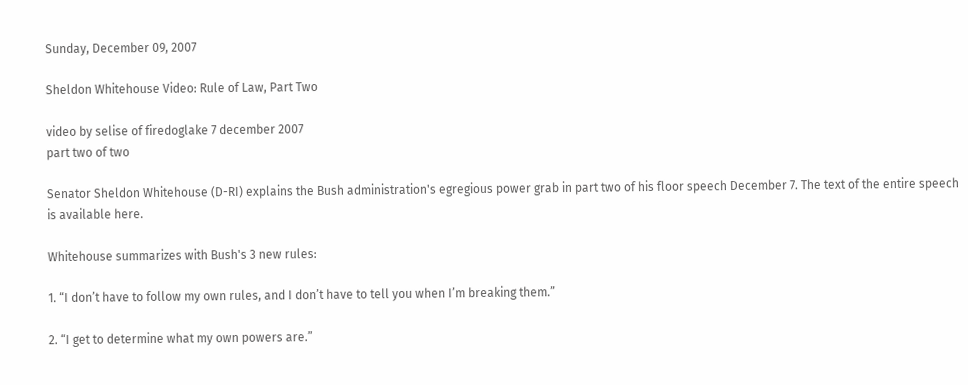Sunday, December 09, 2007

Sheldon Whitehouse Video: Rule of Law, Part Two

video by selise of firedoglake 7 december 2007
part two of two

Senator Sheldon Whitehouse (D-RI) explains the Bush administration's egregious power grab in part two of his floor speech December 7. The text of the entire speech is available here.

Whitehouse summarizes with Bush's 3 new rules:

1. “I don’t have to follow my own rules, and I don’t have to tell you when I’m breaking them.”

2. “I get to determine what my own powers are.”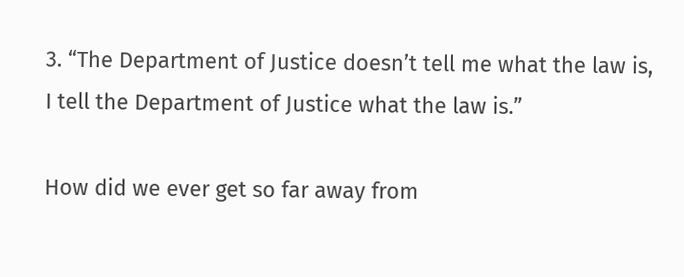3. “The Department of Justice doesn’t tell me what the law is, I tell the Department of Justice what the law is.”

How did we ever get so far away from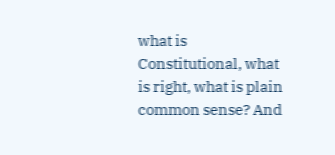what is Constitutional, what is right, what is plain common sense? And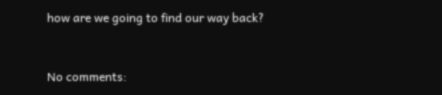how are we going to find our way back?


No comments: